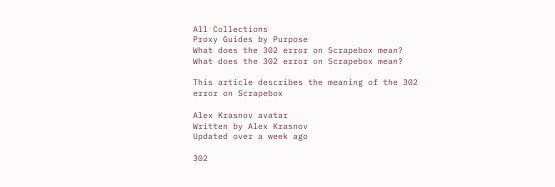All Collections
Proxy Guides by Purpose
What does the 302 error on Scrapebox mean?
What does the 302 error on Scrapebox mean?

This article describes the meaning of the 302 error on Scrapebox

Alex Krasnov avatar
Written by Alex Krasnov
Updated over a week ago

302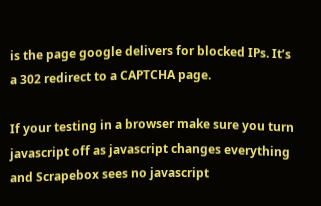is the page google delivers for blocked IPs. It’s a 302 redirect to a CAPTCHA page.

If your testing in a browser make sure you turn javascript off as javascript changes everything and Scrapebox sees no javascript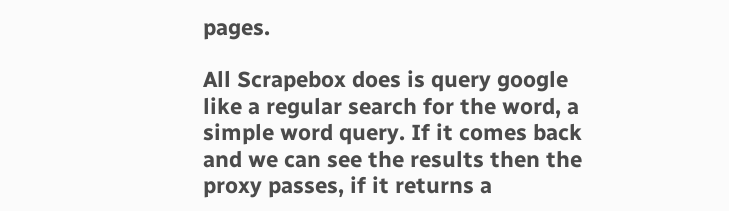pages.

All Scrapebox does is query google like a regular search for the word, a simple word query. If it comes back and we can see the results then the proxy passes, if it returns a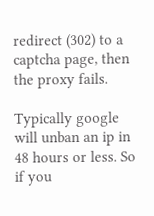redirect (302) to a captcha page, then the proxy fails.

Typically google will unban an ip in 48 hours or less. So if you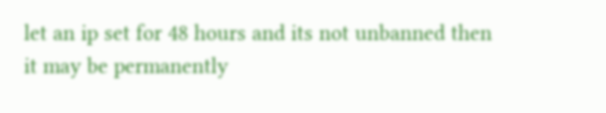let an ip set for 48 hours and its not unbanned then it may be permanently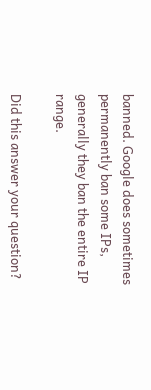banned. Google does sometimes permanently ban some IPs, generally they ban the entire IP range.

Did this answer your question?